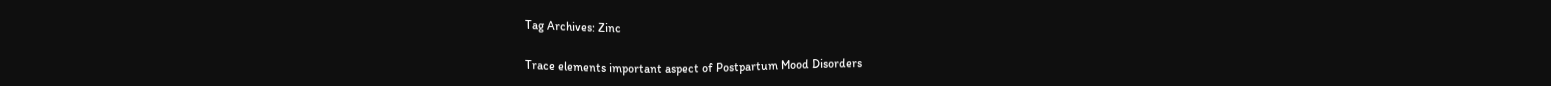Tag Archives: Zinc

Trace elements important aspect of Postpartum Mood Disorders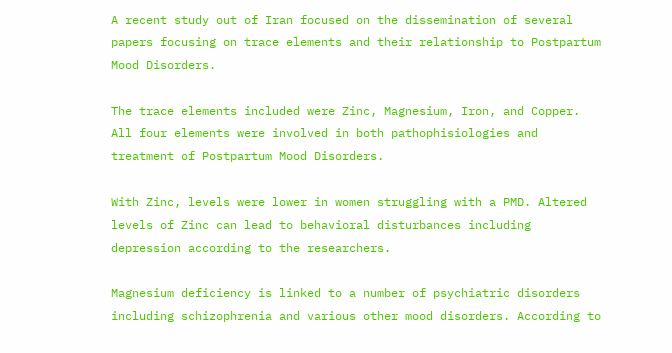A recent study out of Iran focused on the dissemination of several papers focusing on trace elements and their relationship to Postpartum Mood Disorders.

The trace elements included were Zinc, Magnesium, Iron, and Copper. All four elements were involved in both pathophisiologies and treatment of Postpartum Mood Disorders.

With Zinc, levels were lower in women struggling with a PMD. Altered levels of Zinc can lead to behavioral disturbances including depression according to the researchers.

Magnesium deficiency is linked to a number of psychiatric disorders including schizophrenia and various other mood disorders. According to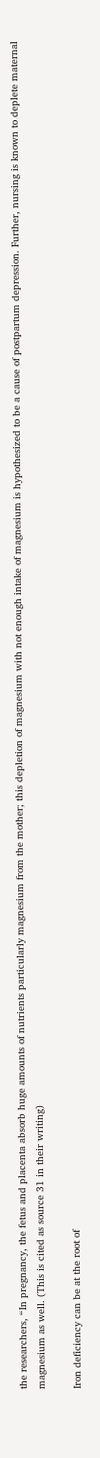the researchers, “In pregnancy, the fetus and placenta absorb huge amounts of nutrients particularly magnesium from the mother; this depletion of magnesium with not enough intake of magnesium is hypothesized to be a cause of postpartum depression. Further, nursing is known to deplete maternal magnesium as well. (This is cited as source 31 in their writing)

Iron deficiency can be at the root of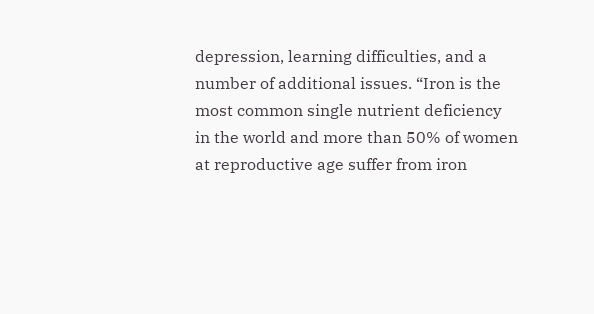depression, learning difficulties, and a number of additional issues. “Iron is the most common single nutrient deficiency in the world and more than 50% of women at reproductive age suffer from iron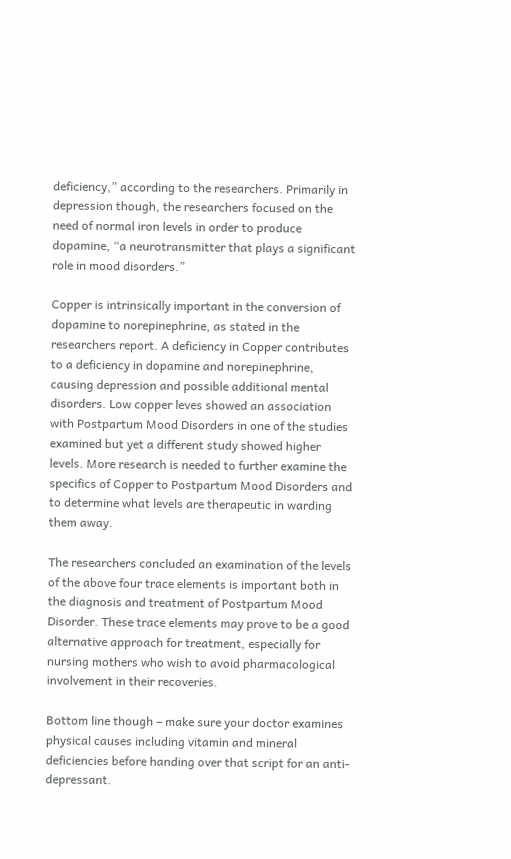deficiency,” according to the researchers. Primarily in depression though, the researchers focused on the need of normal iron levels in order to produce dopamine, “a neurotransmitter that plays a significant role in mood disorders.”

Copper is intrinsically important in the conversion of dopamine to norepinephrine, as stated in the researchers report. A deficiency in Copper contributes to a deficiency in dopamine and norepinephrine, causing depression and possible additional mental disorders. Low copper leves showed an association with Postpartum Mood Disorders in one of the studies examined but yet a different study showed higher levels. More research is needed to further examine the specifics of Copper to Postpartum Mood Disorders and to determine what levels are therapeutic in warding them away.

The researchers concluded an examination of the levels of the above four trace elements is important both in the diagnosis and treatment of Postpartum Mood Disorder. These trace elements may prove to be a good alternative approach for treatment, especially for nursing mothers who wish to avoid pharmacological involvement in their recoveries.

Bottom line though – make sure your doctor examines physical causes including vitamin and mineral deficiencies before handing over that script for an anti-depressant.